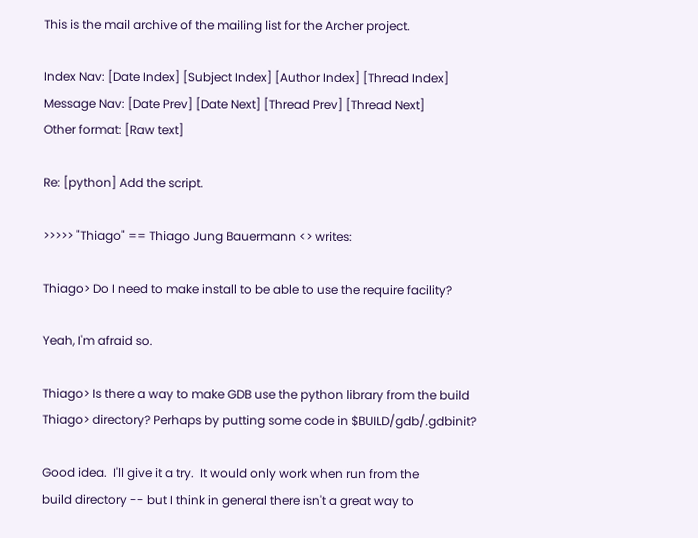This is the mail archive of the mailing list for the Archer project.

Index Nav: [Date Index] [Subject Index] [Author Index] [Thread Index]
Message Nav: [Date Prev] [Date Next] [Thread Prev] [Thread Next]
Other format: [Raw text]

Re: [python] Add the script.

>>>>> "Thiago" == Thiago Jung Bauermann <> writes:

Thiago> Do I need to make install to be able to use the require facility?

Yeah, I'm afraid so.

Thiago> Is there a way to make GDB use the python library from the build
Thiago> directory? Perhaps by putting some code in $BUILD/gdb/.gdbinit?

Good idea.  I'll give it a try.  It would only work when run from the
build directory -- but I think in general there isn't a great way to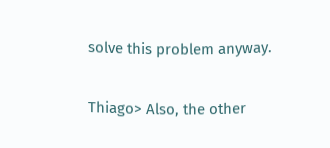solve this problem anyway.

Thiago> Also, the other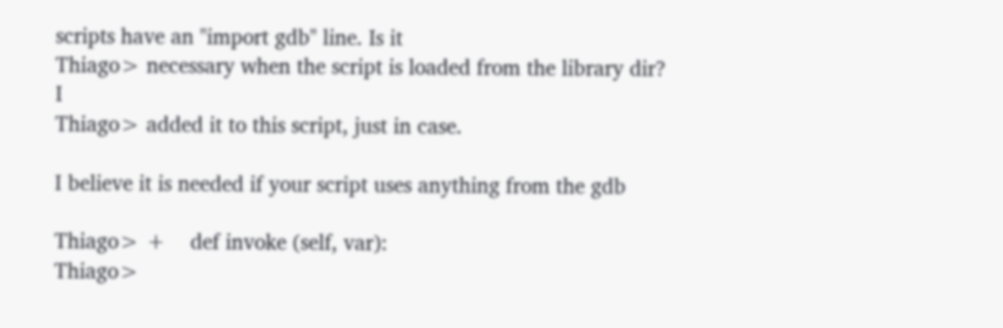scripts have an "import gdb" line. Is it
Thiago> necessary when the script is loaded from the library dir? I
Thiago> added it to this script, just in case.

I believe it is needed if your script uses anything from the gdb

Thiago> +    def invoke (self, var):
Thiago>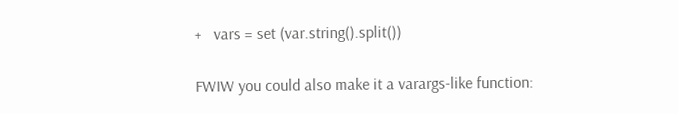+   vars = set (var.string().split())

FWIW you could also make it a varargs-like function: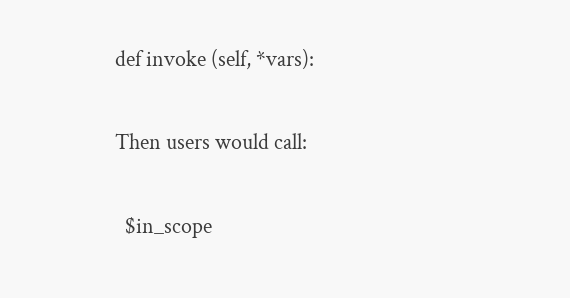def invoke (self, *vars):

Then users would call:

  $in_scope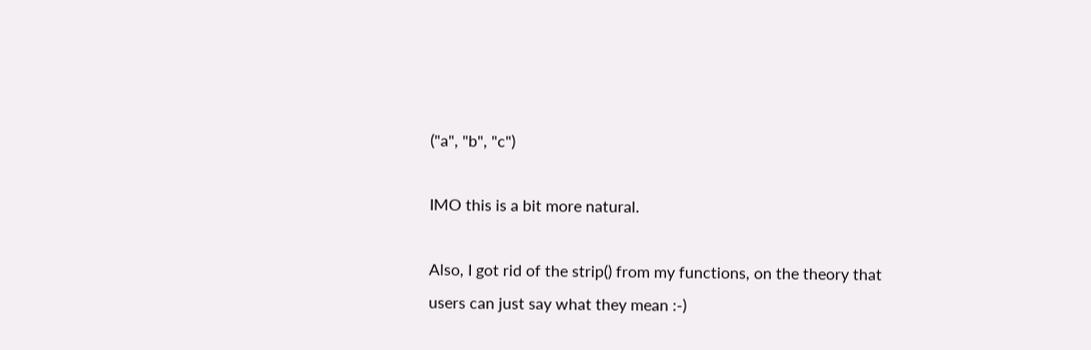("a", "b", "c")

IMO this is a bit more natural.

Also, I got rid of the strip() from my functions, on the theory that
users can just say what they mean :-)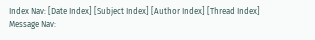Index Nav: [Date Index] [Subject Index] [Author Index] [Thread Index]
Message Nav: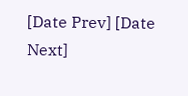[Date Prev] [Date Next]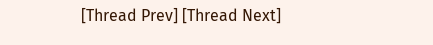[Thread Prev] [Thread Next]